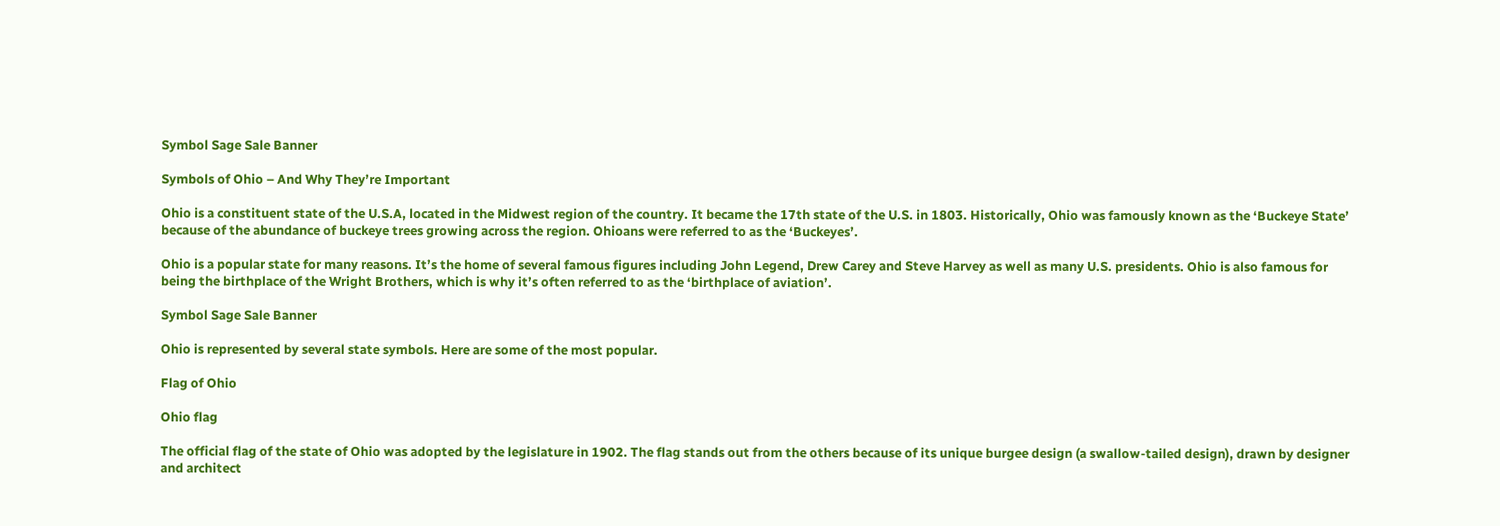Symbol Sage Sale Banner

Symbols of Ohio – And Why They’re Important

Ohio is a constituent state of the U.S.A, located in the Midwest region of the country. It became the 17th state of the U.S. in 1803. Historically, Ohio was famously known as the ‘Buckeye State’ because of the abundance of buckeye trees growing across the region. Ohioans were referred to as the ‘Buckeyes’.

Ohio is a popular state for many reasons. It’s the home of several famous figures including John Legend, Drew Carey and Steve Harvey as well as many U.S. presidents. Ohio is also famous for being the birthplace of the Wright Brothers, which is why it’s often referred to as the ‘birthplace of aviation’.

Symbol Sage Sale Banner

Ohio is represented by several state symbols. Here are some of the most popular.

Flag of Ohio

Ohio flag

The official flag of the state of Ohio was adopted by the legislature in 1902. The flag stands out from the others because of its unique burgee design (a swallow-tailed design), drawn by designer and architect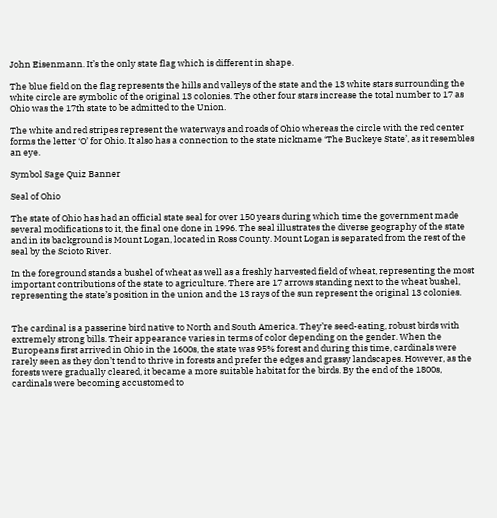John Eisenmann. It’s the only state flag which is different in shape.

The blue field on the flag represents the hills and valleys of the state and the 13 white stars surrounding the white circle are symbolic of the original 13 colonies. The other four stars increase the total number to 17 as Ohio was the 17th state to be admitted to the Union.

The white and red stripes represent the waterways and roads of Ohio whereas the circle with the red center forms the letter ‘O’ for Ohio. It also has a connection to the state nickname ‘The Buckeye State’, as it resembles an eye.

Symbol Sage Quiz Banner

Seal of Ohio

The state of Ohio has had an official state seal for over 150 years during which time the government made several modifications to it, the final one done in 1996. The seal illustrates the diverse geography of the state and in its background is Mount Logan, located in Ross County. Mount Logan is separated from the rest of the seal by the Scioto River.

In the foreground stands a bushel of wheat as well as a freshly harvested field of wheat, representing the most important contributions of the state to agriculture. There are 17 arrows standing next to the wheat bushel, representing the state’s position in the union and the 13 rays of the sun represent the original 13 colonies.


The cardinal is a passerine bird native to North and South America. They’re seed-eating, robust birds with extremely strong bills. Their appearance varies in terms of color depending on the gender. When the Europeans first arrived in Ohio in the 1600s, the state was 95% forest and during this time, cardinals were rarely seen as they don’t tend to thrive in forests and prefer the edges and grassy landscapes. However, as the forests were gradually cleared, it became a more suitable habitat for the birds. By the end of the 1800s, cardinals were becoming accustomed to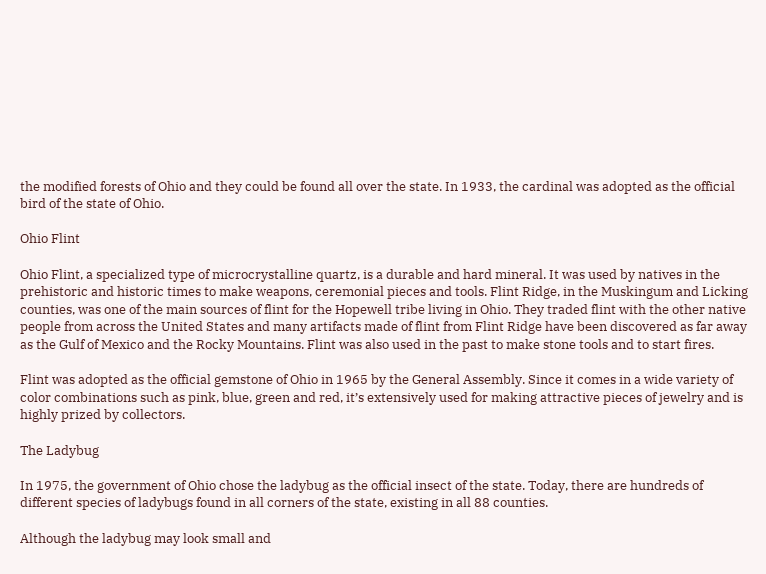the modified forests of Ohio and they could be found all over the state. In 1933, the cardinal was adopted as the official bird of the state of Ohio.

Ohio Flint

Ohio Flint, a specialized type of microcrystalline quartz, is a durable and hard mineral. It was used by natives in the prehistoric and historic times to make weapons, ceremonial pieces and tools. Flint Ridge, in the Muskingum and Licking counties, was one of the main sources of flint for the Hopewell tribe living in Ohio. They traded flint with the other native people from across the United States and many artifacts made of flint from Flint Ridge have been discovered as far away as the Gulf of Mexico and the Rocky Mountains. Flint was also used in the past to make stone tools and to start fires.

Flint was adopted as the official gemstone of Ohio in 1965 by the General Assembly. Since it comes in a wide variety of color combinations such as pink, blue, green and red, it’s extensively used for making attractive pieces of jewelry and is highly prized by collectors.

The Ladybug

In 1975, the government of Ohio chose the ladybug as the official insect of the state. Today, there are hundreds of different species of ladybugs found in all corners of the state, existing in all 88 counties.

Although the ladybug may look small and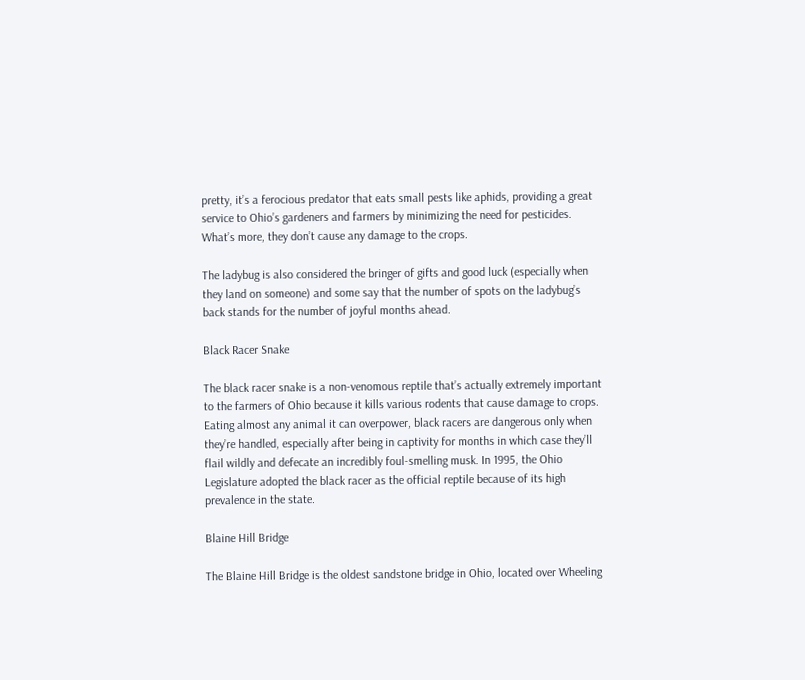pretty, it’s a ferocious predator that eats small pests like aphids, providing a great service to Ohio’s gardeners and farmers by minimizing the need for pesticides. What’s more, they don’t cause any damage to the crops.

The ladybug is also considered the bringer of gifts and good luck (especially when they land on someone) and some say that the number of spots on the ladybug’s back stands for the number of joyful months ahead.

Black Racer Snake

The black racer snake is a non-venomous reptile that’s actually extremely important to the farmers of Ohio because it kills various rodents that cause damage to crops. Eating almost any animal it can overpower, black racers are dangerous only when they’re handled, especially after being in captivity for months in which case they’ll flail wildly and defecate an incredibly foul-smelling musk. In 1995, the Ohio Legislature adopted the black racer as the official reptile because of its high prevalence in the state.

Blaine Hill Bridge

The Blaine Hill Bridge is the oldest sandstone bridge in Ohio, located over Wheeling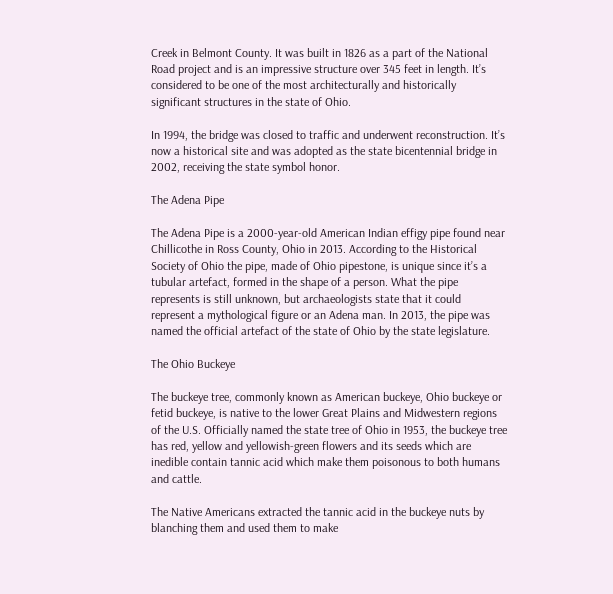Creek in Belmont County. It was built in 1826 as a part of the National Road project and is an impressive structure over 345 feet in length. It’s considered to be one of the most architecturally and historically significant structures in the state of Ohio.

In 1994, the bridge was closed to traffic and underwent reconstruction. It’s now a historical site and was adopted as the state bicentennial bridge in 2002, receiving the state symbol honor.

The Adena Pipe

The Adena Pipe is a 2000-year-old American Indian effigy pipe found near Chillicothe in Ross County, Ohio in 2013. According to the Historical Society of Ohio the pipe, made of Ohio pipestone, is unique since it’s a tubular artefact, formed in the shape of a person. What the pipe represents is still unknown, but archaeologists state that it could represent a mythological figure or an Adena man. In 2013, the pipe was named the official artefact of the state of Ohio by the state legislature.

The Ohio Buckeye

The buckeye tree, commonly known as American buckeye, Ohio buckeye or fetid buckeye, is native to the lower Great Plains and Midwestern regions of the U.S. Officially named the state tree of Ohio in 1953, the buckeye tree has red, yellow and yellowish-green flowers and its seeds which are inedible contain tannic acid which make them poisonous to both humans and cattle.

The Native Americans extracted the tannic acid in the buckeye nuts by blanching them and used them to make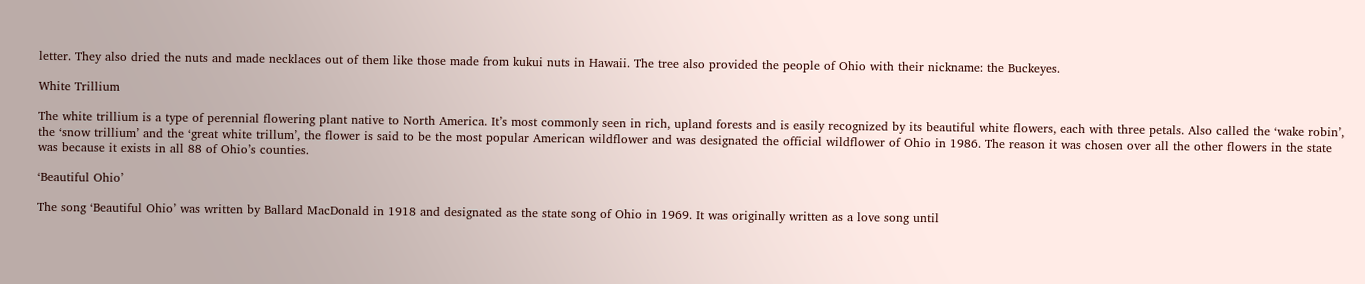letter. They also dried the nuts and made necklaces out of them like those made from kukui nuts in Hawaii. The tree also provided the people of Ohio with their nickname: the Buckeyes.

White Trillium

The white trillium is a type of perennial flowering plant native to North America. It’s most commonly seen in rich, upland forests and is easily recognized by its beautiful white flowers, each with three petals. Also called the ‘wake robin’, the ‘snow trillium’ and the ‘great white trillum’, the flower is said to be the most popular American wildflower and was designated the official wildflower of Ohio in 1986. The reason it was chosen over all the other flowers in the state was because it exists in all 88 of Ohio’s counties.

‘Beautiful Ohio’

The song ‘Beautiful Ohio’ was written by Ballard MacDonald in 1918 and designated as the state song of Ohio in 1969. It was originally written as a love song until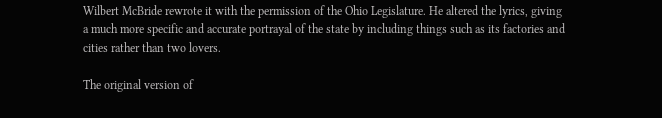Wilbert McBride rewrote it with the permission of the Ohio Legislature. He altered the lyrics, giving a much more specific and accurate portrayal of the state by including things such as its factories and cities rather than two lovers.

The original version of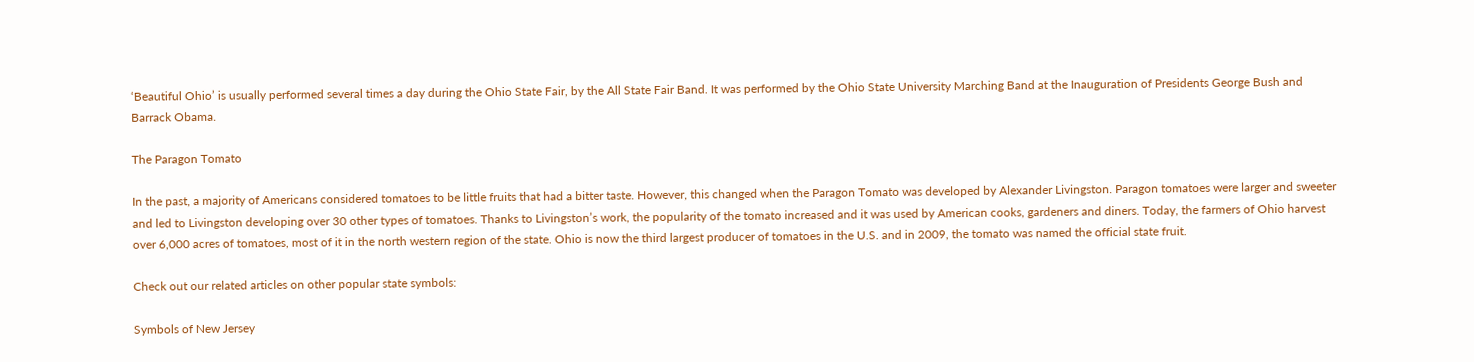‘Beautiful Ohio’ is usually performed several times a day during the Ohio State Fair, by the All State Fair Band. It was performed by the Ohio State University Marching Band at the Inauguration of Presidents George Bush and Barrack Obama.

The Paragon Tomato

In the past, a majority of Americans considered tomatoes to be little fruits that had a bitter taste. However, this changed when the Paragon Tomato was developed by Alexander Livingston. Paragon tomatoes were larger and sweeter and led to Livingston developing over 30 other types of tomatoes. Thanks to Livingston’s work, the popularity of the tomato increased and it was used by American cooks, gardeners and diners. Today, the farmers of Ohio harvest over 6,000 acres of tomatoes, most of it in the north western region of the state. Ohio is now the third largest producer of tomatoes in the U.S. and in 2009, the tomato was named the official state fruit.

Check out our related articles on other popular state symbols:

Symbols of New Jersey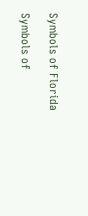Symbols of Florida

Symbols of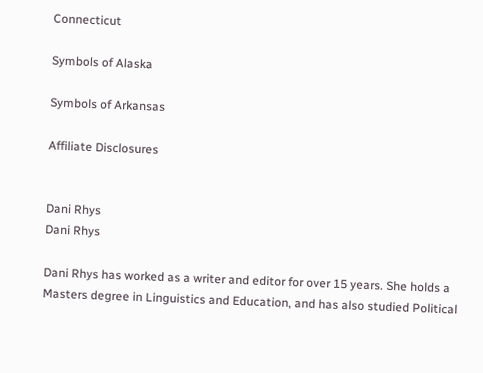Connecticut

Symbols of Alaska

Symbols of Arkansas

Affiliate Disclosures


Dani Rhys
Dani Rhys

Dani Rhys has worked as a writer and editor for over 15 years. She holds a Masters degree in Linguistics and Education, and has also studied Political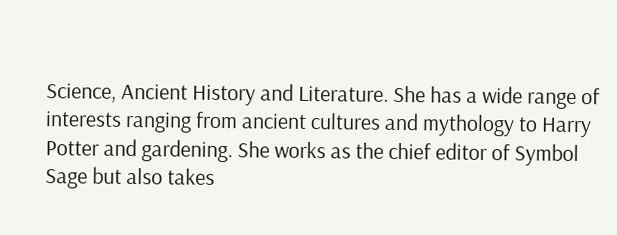Science, Ancient History and Literature. She has a wide range of interests ranging from ancient cultures and mythology to Harry Potter and gardening. She works as the chief editor of Symbol Sage but also takes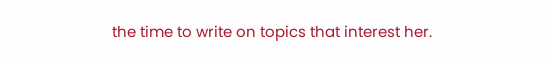the time to write on topics that interest her.